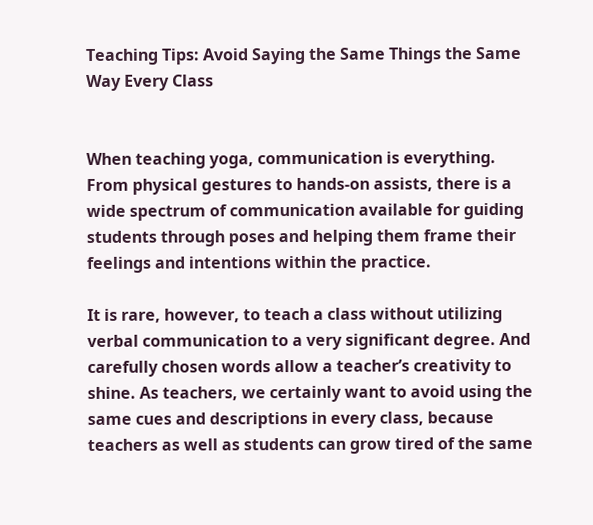Teaching Tips: Avoid Saying the Same Things the Same Way Every Class


When teaching yoga, communication is everything. From physical gestures to hands-on assists, there is a wide spectrum of communication available for guiding students through poses and helping them frame their feelings and intentions within the practice.

It is rare, however, to teach a class without utilizing verbal communication to a very significant degree. And carefully chosen words allow a teacher’s creativity to shine. As teachers, we certainly want to avoid using the same cues and descriptions in every class, because teachers as well as students can grow tired of the same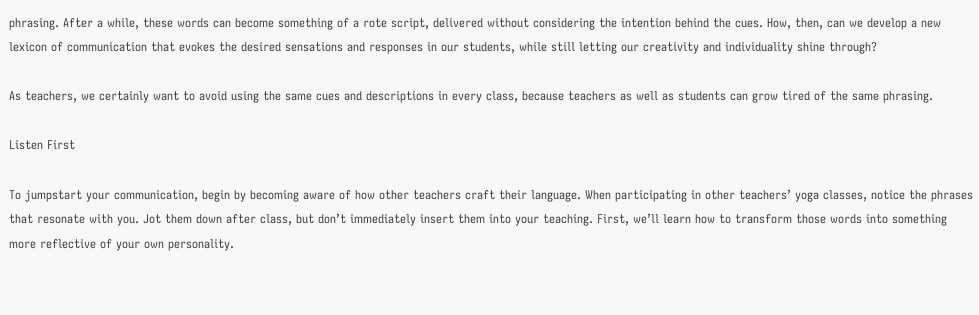phrasing. After a while, these words can become something of a rote script, delivered without considering the intention behind the cues. How, then, can we develop a new lexicon of communication that evokes the desired sensations and responses in our students, while still letting our creativity and individuality shine through?

As teachers, we certainly want to avoid using the same cues and descriptions in every class, because teachers as well as students can grow tired of the same phrasing.

Listen First

To jumpstart your communication, begin by becoming aware of how other teachers craft their language. When participating in other teachers’ yoga classes, notice the phrases that resonate with you. Jot them down after class, but don’t immediately insert them into your teaching. First, we’ll learn how to transform those words into something more reflective of your own personality.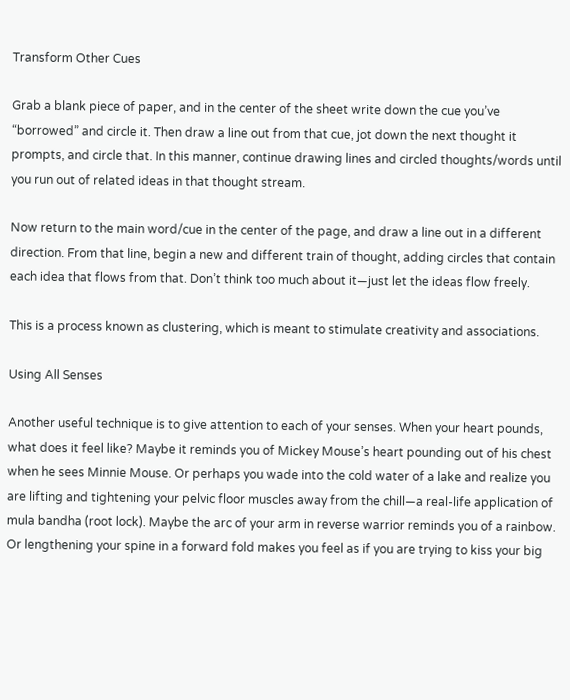Transform Other Cues

Grab a blank piece of paper, and in the center of the sheet write down the cue you’ve “borrowed” and circle it. Then draw a line out from that cue, jot down the next thought it prompts, and circle that. In this manner, continue drawing lines and circled thoughts/words until you run out of related ideas in that thought stream.

Now return to the main word/cue in the center of the page, and draw a line out in a different direction. From that line, begin a new and different train of thought, adding circles that contain each idea that flows from that. Don’t think too much about it—just let the ideas flow freely.

This is a process known as clustering, which is meant to stimulate creativity and associations.

Using All Senses

Another useful technique is to give attention to each of your senses. When your heart pounds, what does it feel like? Maybe it reminds you of Mickey Mouse’s heart pounding out of his chest when he sees Minnie Mouse. Or perhaps you wade into the cold water of a lake and realize you are lifting and tightening your pelvic floor muscles away from the chill—a real-life application of mula bandha (root lock). Maybe the arc of your arm in reverse warrior reminds you of a rainbow. Or lengthening your spine in a forward fold makes you feel as if you are trying to kiss your big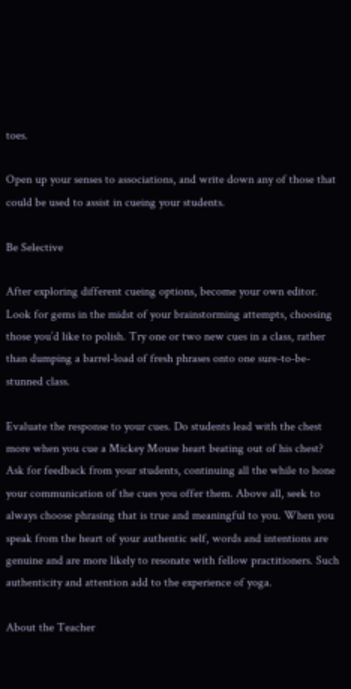toes.

Open up your senses to associations, and write down any of those that could be used to assist in cueing your students.

Be Selective

After exploring different cueing options, become your own editor. Look for gems in the midst of your brainstorming attempts, choosing those you’d like to polish. Try one or two new cues in a class, rather than dumping a barrel-load of fresh phrases onto one sure-to-be-stunned class.

Evaluate the response to your cues. Do students lead with the chest more when you cue a Mickey Mouse heart beating out of his chest? Ask for feedback from your students, continuing all the while to hone your communication of the cues you offer them. Above all, seek to always choose phrasing that is true and meaningful to you. When you speak from the heart of your authentic self, words and intentions are genuine and are more likely to resonate with fellow practitioners. Such authenticity and attention add to the experience of yoga.

About the Teacher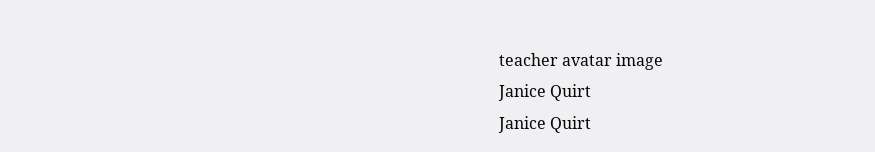teacher avatar image
Janice Quirt
Janice Quirt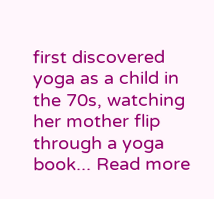first discovered yoga as a child in the 70s, watching her mother flip through a yoga book... Read more